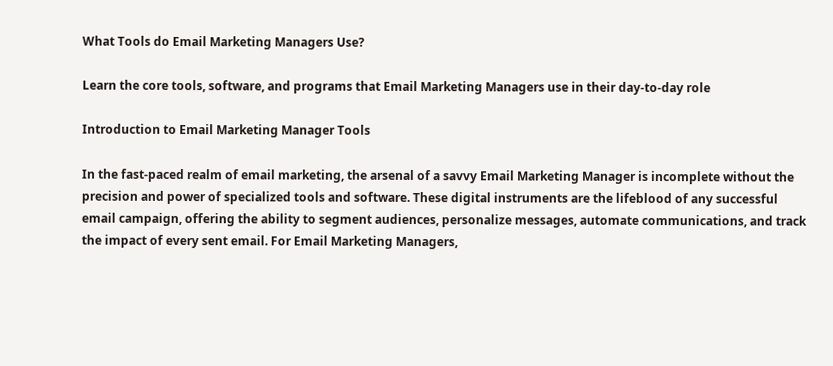What Tools do Email Marketing Managers Use?

Learn the core tools, software, and programs that Email Marketing Managers use in their day-to-day role

Introduction to Email Marketing Manager Tools

In the fast-paced realm of email marketing, the arsenal of a savvy Email Marketing Manager is incomplete without the precision and power of specialized tools and software. These digital instruments are the lifeblood of any successful email campaign, offering the ability to segment audiences, personalize messages, automate communications, and track the impact of every sent email. For Email Marketing Managers,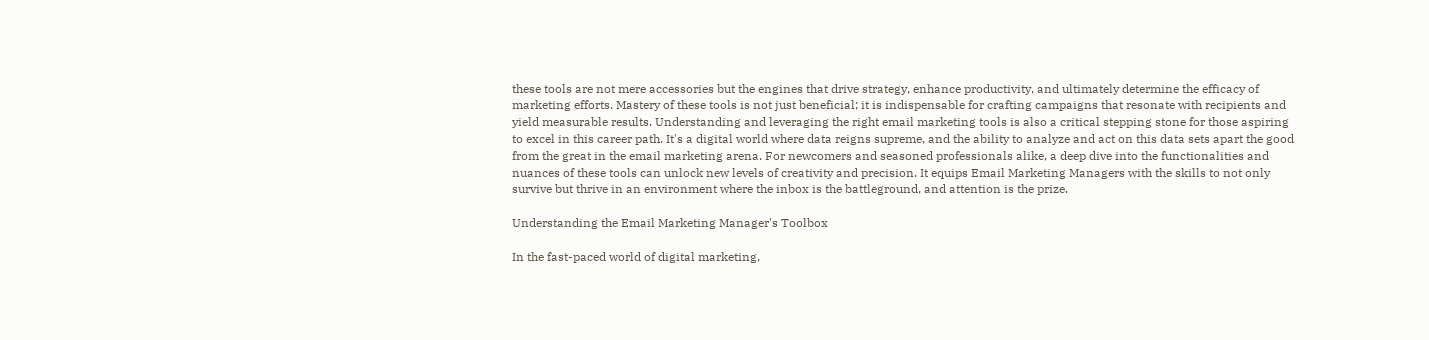these tools are not mere accessories but the engines that drive strategy, enhance productivity, and ultimately determine the efficacy of marketing efforts. Mastery of these tools is not just beneficial; it is indispensable for crafting campaigns that resonate with recipients and yield measurable results. Understanding and leveraging the right email marketing tools is also a critical stepping stone for those aspiring to excel in this career path. It's a digital world where data reigns supreme, and the ability to analyze and act on this data sets apart the good from the great in the email marketing arena. For newcomers and seasoned professionals alike, a deep dive into the functionalities and nuances of these tools can unlock new levels of creativity and precision. It equips Email Marketing Managers with the skills to not only survive but thrive in an environment where the inbox is the battleground, and attention is the prize.

Understanding the Email Marketing Manager's Toolbox

In the fast-paced world of digital marketing,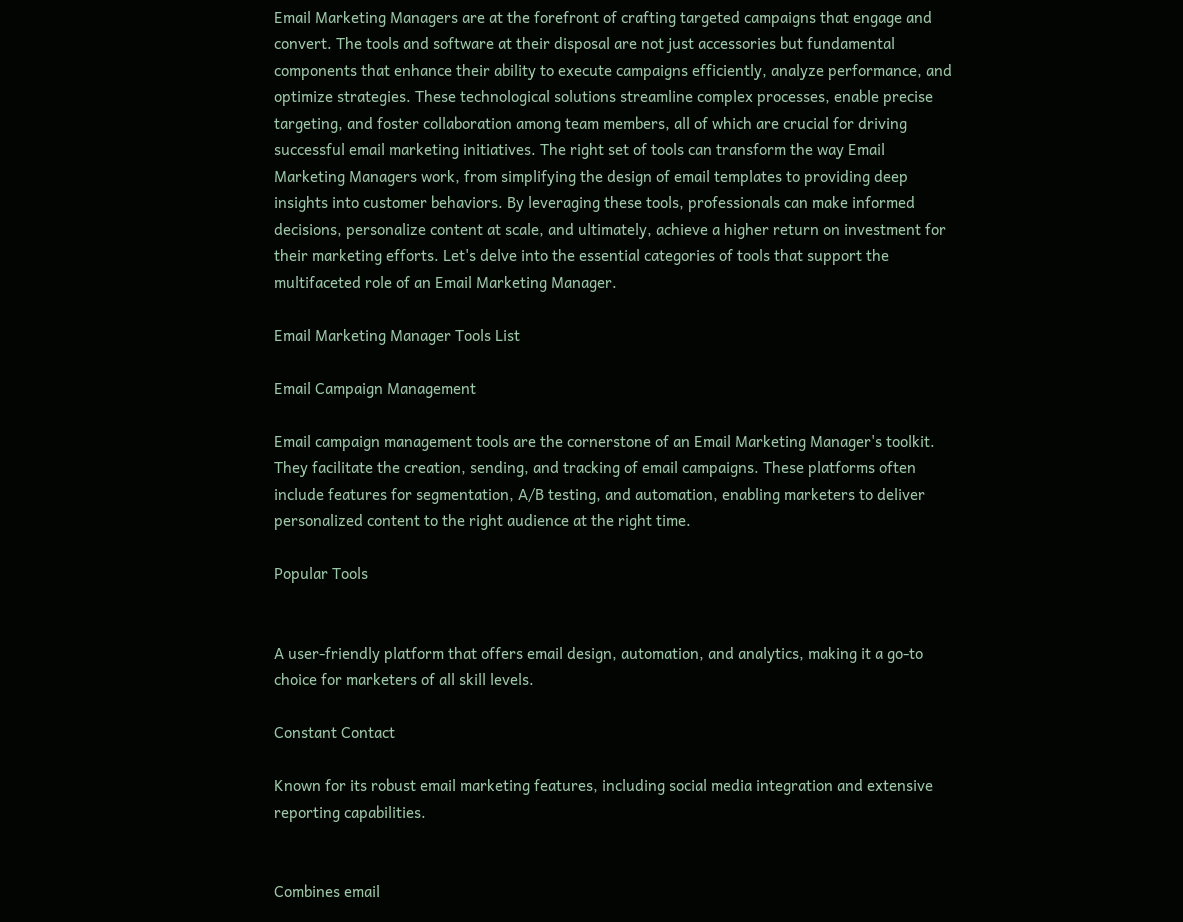Email Marketing Managers are at the forefront of crafting targeted campaigns that engage and convert. The tools and software at their disposal are not just accessories but fundamental components that enhance their ability to execute campaigns efficiently, analyze performance, and optimize strategies. These technological solutions streamline complex processes, enable precise targeting, and foster collaboration among team members, all of which are crucial for driving successful email marketing initiatives. The right set of tools can transform the way Email Marketing Managers work, from simplifying the design of email templates to providing deep insights into customer behaviors. By leveraging these tools, professionals can make informed decisions, personalize content at scale, and ultimately, achieve a higher return on investment for their marketing efforts. Let's delve into the essential categories of tools that support the multifaceted role of an Email Marketing Manager.

Email Marketing Manager Tools List

Email Campaign Management

Email campaign management tools are the cornerstone of an Email Marketing Manager's toolkit. They facilitate the creation, sending, and tracking of email campaigns. These platforms often include features for segmentation, A/B testing, and automation, enabling marketers to deliver personalized content to the right audience at the right time.

Popular Tools


A user-friendly platform that offers email design, automation, and analytics, making it a go-to choice for marketers of all skill levels.

Constant Contact

Known for its robust email marketing features, including social media integration and extensive reporting capabilities.


Combines email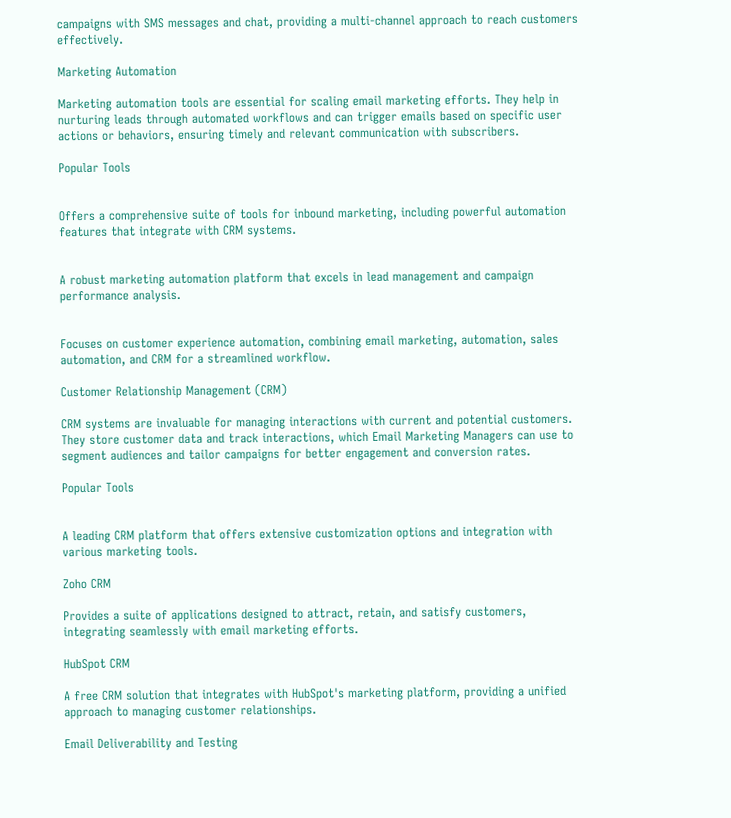campaigns with SMS messages and chat, providing a multi-channel approach to reach customers effectively.

Marketing Automation

Marketing automation tools are essential for scaling email marketing efforts. They help in nurturing leads through automated workflows and can trigger emails based on specific user actions or behaviors, ensuring timely and relevant communication with subscribers.

Popular Tools


Offers a comprehensive suite of tools for inbound marketing, including powerful automation features that integrate with CRM systems.


A robust marketing automation platform that excels in lead management and campaign performance analysis.


Focuses on customer experience automation, combining email marketing, automation, sales automation, and CRM for a streamlined workflow.

Customer Relationship Management (CRM)

CRM systems are invaluable for managing interactions with current and potential customers. They store customer data and track interactions, which Email Marketing Managers can use to segment audiences and tailor campaigns for better engagement and conversion rates.

Popular Tools


A leading CRM platform that offers extensive customization options and integration with various marketing tools.

Zoho CRM

Provides a suite of applications designed to attract, retain, and satisfy customers, integrating seamlessly with email marketing efforts.

HubSpot CRM

A free CRM solution that integrates with HubSpot's marketing platform, providing a unified approach to managing customer relationships.

Email Deliverability and Testing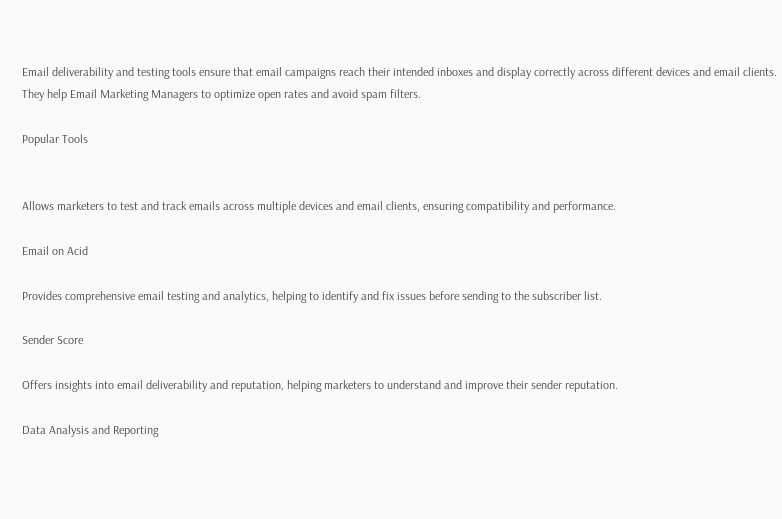Email deliverability and testing tools ensure that email campaigns reach their intended inboxes and display correctly across different devices and email clients. They help Email Marketing Managers to optimize open rates and avoid spam filters.

Popular Tools


Allows marketers to test and track emails across multiple devices and email clients, ensuring compatibility and performance.

Email on Acid

Provides comprehensive email testing and analytics, helping to identify and fix issues before sending to the subscriber list.

Sender Score

Offers insights into email deliverability and reputation, helping marketers to understand and improve their sender reputation.

Data Analysis and Reporting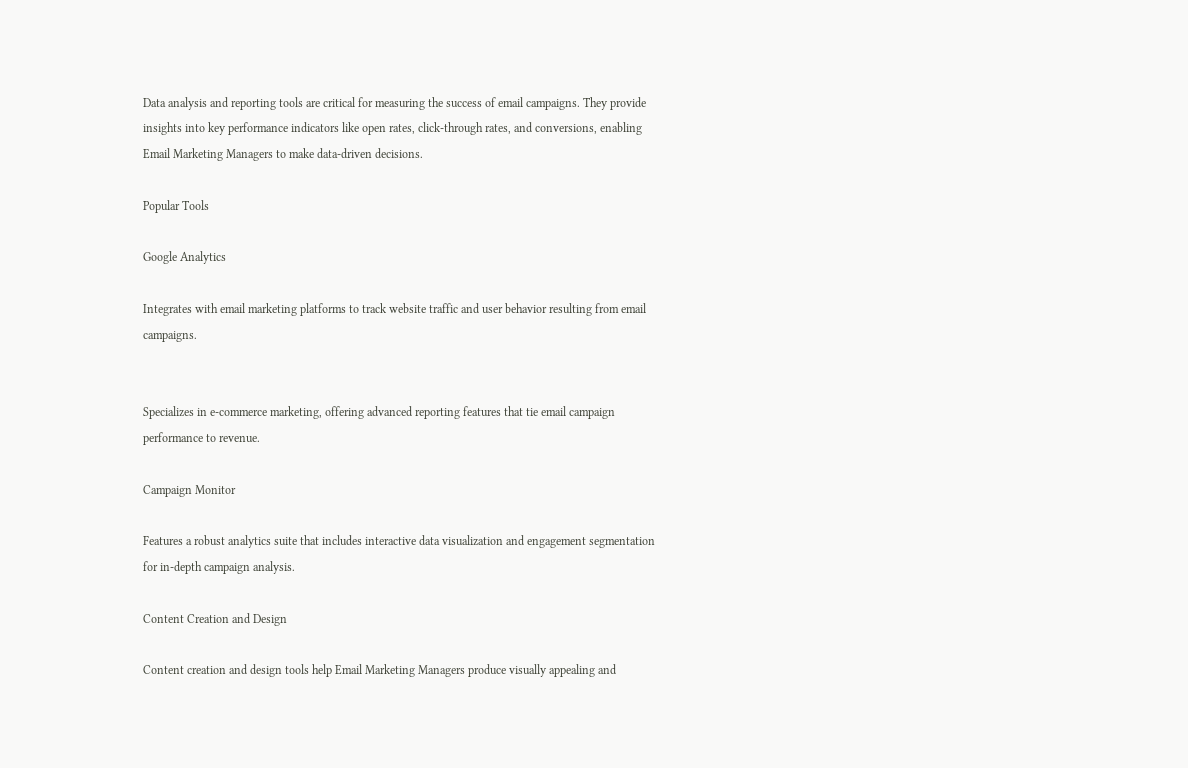Data analysis and reporting tools are critical for measuring the success of email campaigns. They provide insights into key performance indicators like open rates, click-through rates, and conversions, enabling Email Marketing Managers to make data-driven decisions.

Popular Tools

Google Analytics

Integrates with email marketing platforms to track website traffic and user behavior resulting from email campaigns.


Specializes in e-commerce marketing, offering advanced reporting features that tie email campaign performance to revenue.

Campaign Monitor

Features a robust analytics suite that includes interactive data visualization and engagement segmentation for in-depth campaign analysis.

Content Creation and Design

Content creation and design tools help Email Marketing Managers produce visually appealing and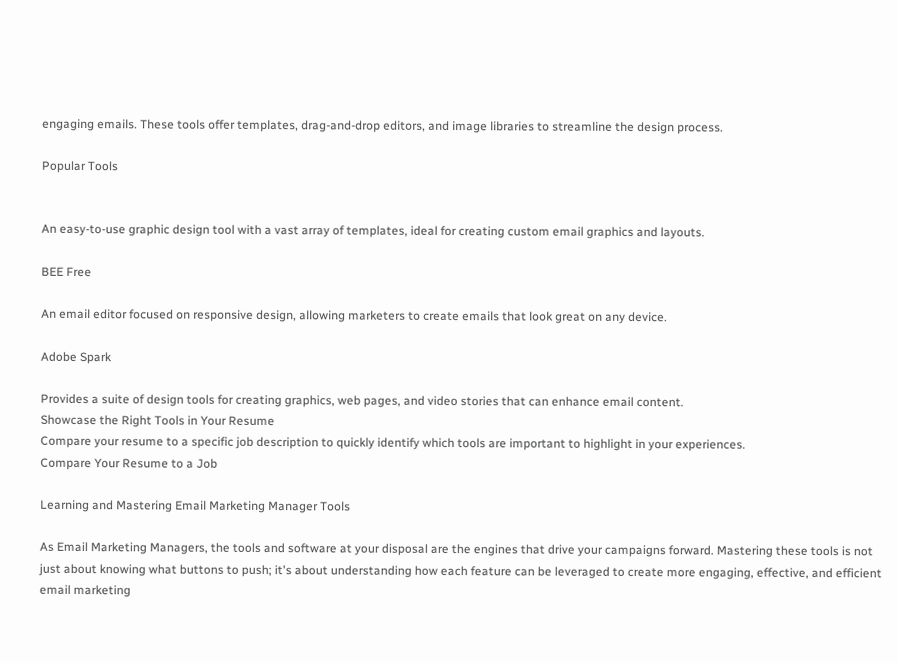engaging emails. These tools offer templates, drag-and-drop editors, and image libraries to streamline the design process.

Popular Tools


An easy-to-use graphic design tool with a vast array of templates, ideal for creating custom email graphics and layouts.

BEE Free

An email editor focused on responsive design, allowing marketers to create emails that look great on any device.

Adobe Spark

Provides a suite of design tools for creating graphics, web pages, and video stories that can enhance email content.
Showcase the Right Tools in Your Resume
Compare your resume to a specific job description to quickly identify which tools are important to highlight in your experiences.
Compare Your Resume to a Job

Learning and Mastering Email Marketing Manager Tools

As Email Marketing Managers, the tools and software at your disposal are the engines that drive your campaigns forward. Mastering these tools is not just about knowing what buttons to push; it's about understanding how each feature can be leveraged to create more engaging, effective, and efficient email marketing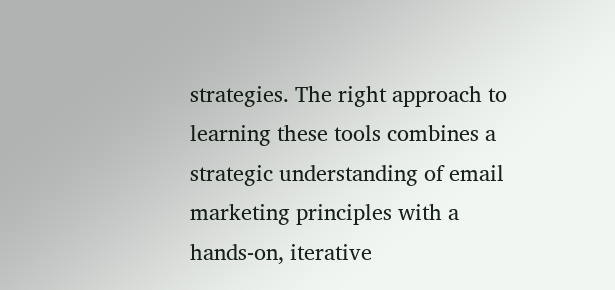strategies. The right approach to learning these tools combines a strategic understanding of email marketing principles with a hands-on, iterative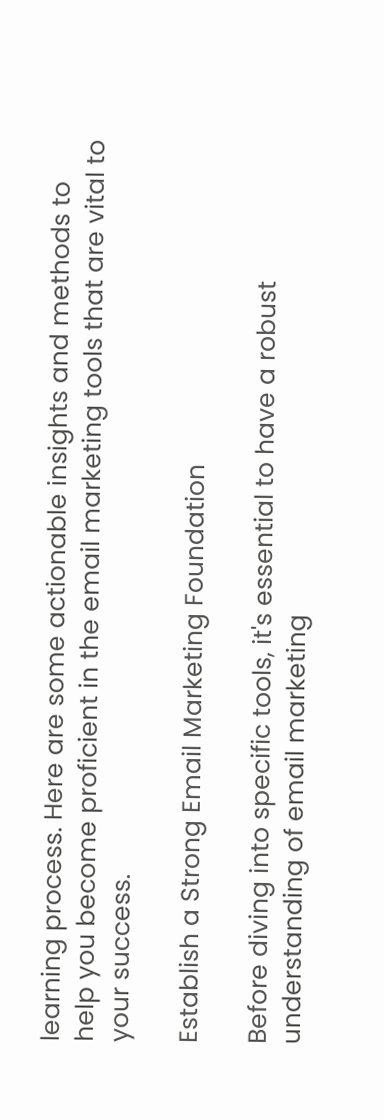learning process. Here are some actionable insights and methods to help you become proficient in the email marketing tools that are vital to your success.

Establish a Strong Email Marketing Foundation

Before diving into specific tools, it's essential to have a robust understanding of email marketing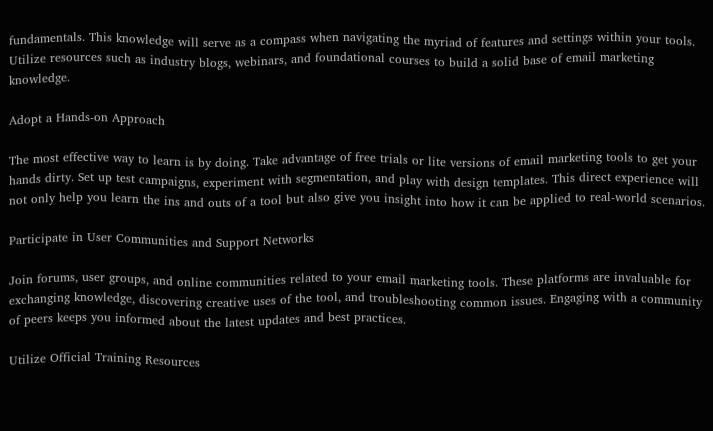fundamentals. This knowledge will serve as a compass when navigating the myriad of features and settings within your tools. Utilize resources such as industry blogs, webinars, and foundational courses to build a solid base of email marketing knowledge.

Adopt a Hands-on Approach

The most effective way to learn is by doing. Take advantage of free trials or lite versions of email marketing tools to get your hands dirty. Set up test campaigns, experiment with segmentation, and play with design templates. This direct experience will not only help you learn the ins and outs of a tool but also give you insight into how it can be applied to real-world scenarios.

Participate in User Communities and Support Networks

Join forums, user groups, and online communities related to your email marketing tools. These platforms are invaluable for exchanging knowledge, discovering creative uses of the tool, and troubleshooting common issues. Engaging with a community of peers keeps you informed about the latest updates and best practices.

Utilize Official Training Resources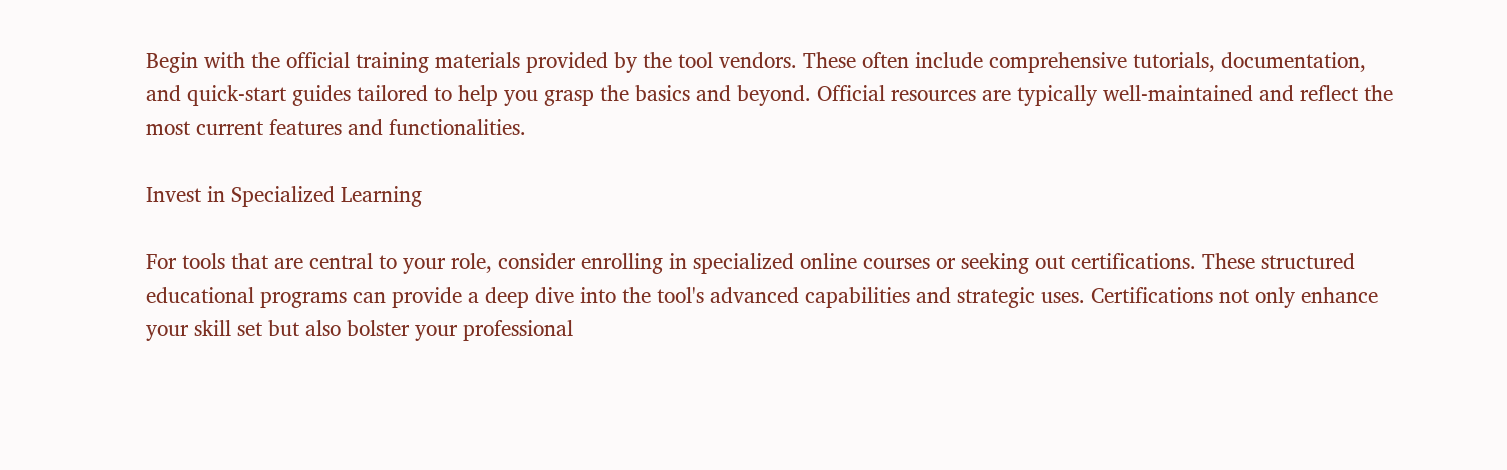Begin with the official training materials provided by the tool vendors. These often include comprehensive tutorials, documentation, and quick-start guides tailored to help you grasp the basics and beyond. Official resources are typically well-maintained and reflect the most current features and functionalities.

Invest in Specialized Learning

For tools that are central to your role, consider enrolling in specialized online courses or seeking out certifications. These structured educational programs can provide a deep dive into the tool's advanced capabilities and strategic uses. Certifications not only enhance your skill set but also bolster your professional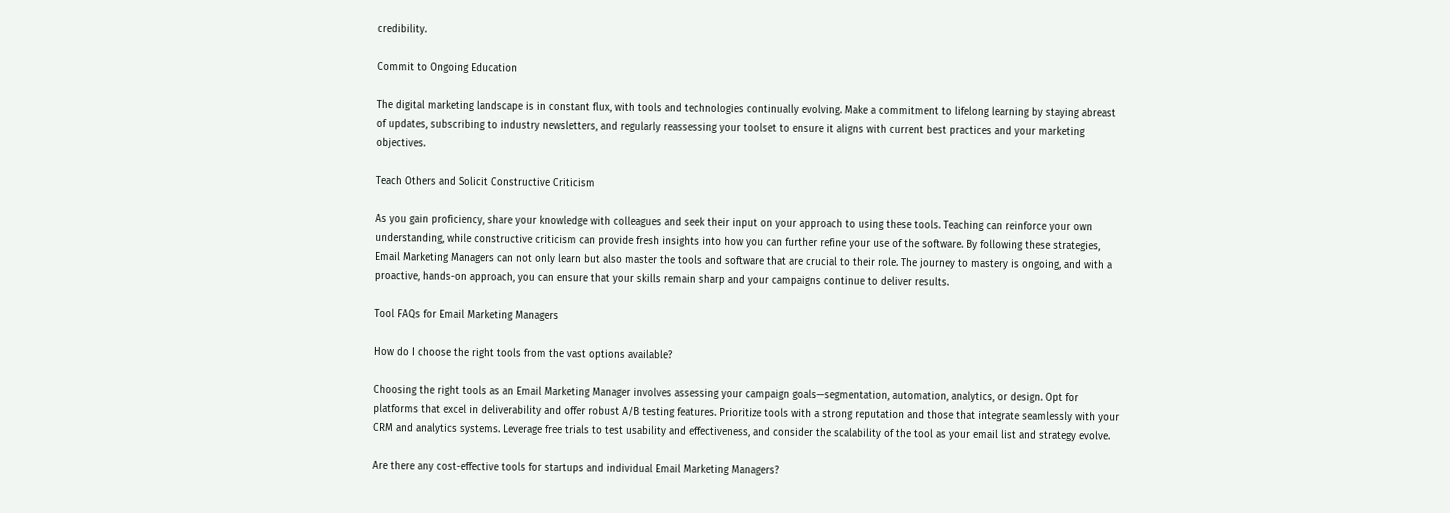credibility.

Commit to Ongoing Education

The digital marketing landscape is in constant flux, with tools and technologies continually evolving. Make a commitment to lifelong learning by staying abreast of updates, subscribing to industry newsletters, and regularly reassessing your toolset to ensure it aligns with current best practices and your marketing objectives.

Teach Others and Solicit Constructive Criticism

As you gain proficiency, share your knowledge with colleagues and seek their input on your approach to using these tools. Teaching can reinforce your own understanding, while constructive criticism can provide fresh insights into how you can further refine your use of the software. By following these strategies, Email Marketing Managers can not only learn but also master the tools and software that are crucial to their role. The journey to mastery is ongoing, and with a proactive, hands-on approach, you can ensure that your skills remain sharp and your campaigns continue to deliver results.

Tool FAQs for Email Marketing Managers

How do I choose the right tools from the vast options available?

Choosing the right tools as an Email Marketing Manager involves assessing your campaign goals—segmentation, automation, analytics, or design. Opt for platforms that excel in deliverability and offer robust A/B testing features. Prioritize tools with a strong reputation and those that integrate seamlessly with your CRM and analytics systems. Leverage free trials to test usability and effectiveness, and consider the scalability of the tool as your email list and strategy evolve.

Are there any cost-effective tools for startups and individual Email Marketing Managers?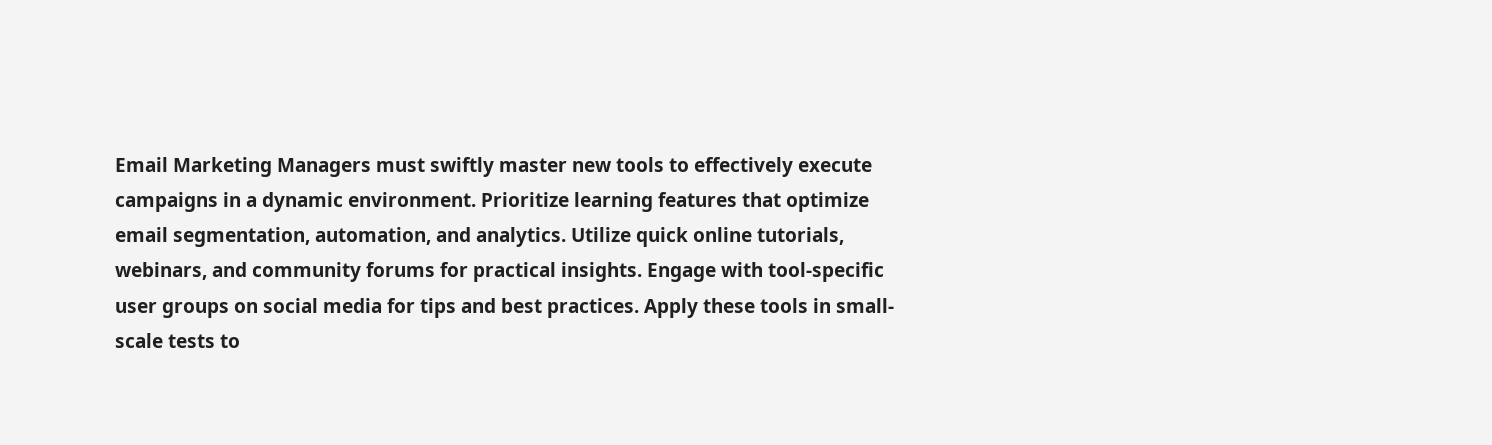Email Marketing Managers must swiftly master new tools to effectively execute campaigns in a dynamic environment. Prioritize learning features that optimize email segmentation, automation, and analytics. Utilize quick online tutorials, webinars, and community forums for practical insights. Engage with tool-specific user groups on social media for tips and best practices. Apply these tools in small-scale tests to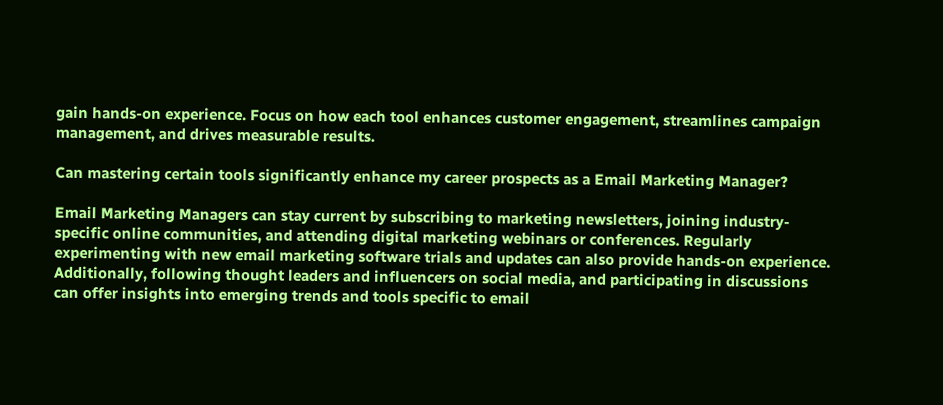gain hands-on experience. Focus on how each tool enhances customer engagement, streamlines campaign management, and drives measurable results.

Can mastering certain tools significantly enhance my career prospects as a Email Marketing Manager?

Email Marketing Managers can stay current by subscribing to marketing newsletters, joining industry-specific online communities, and attending digital marketing webinars or conferences. Regularly experimenting with new email marketing software trials and updates can also provide hands-on experience. Additionally, following thought leaders and influencers on social media, and participating in discussions can offer insights into emerging trends and tools specific to email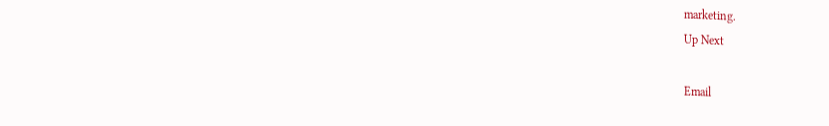marketing.
Up Next

Email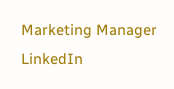Marketing Manager LinkedIn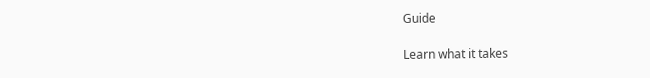Guide

Learn what it takes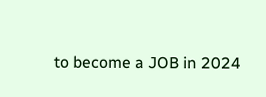to become a JOB in 2024